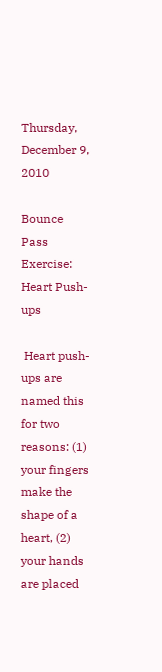Thursday, December 9, 2010

Bounce Pass Exercise: Heart Push-ups

 Heart push-ups are named this for two reasons: (1) your fingers make the shape of a heart, (2) your hands are placed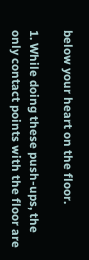below your heart on the floor.

1. While doing these push-ups, the only contact points with the floor are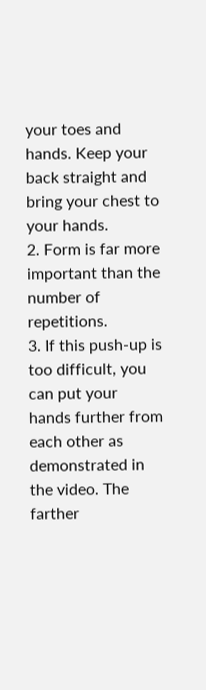your toes and hands. Keep your back straight and bring your chest to your hands.
2. Form is far more important than the number of repetitions.
3. If this push-up is too difficult, you can put your hands further from each other as demonstrated in the video. The farther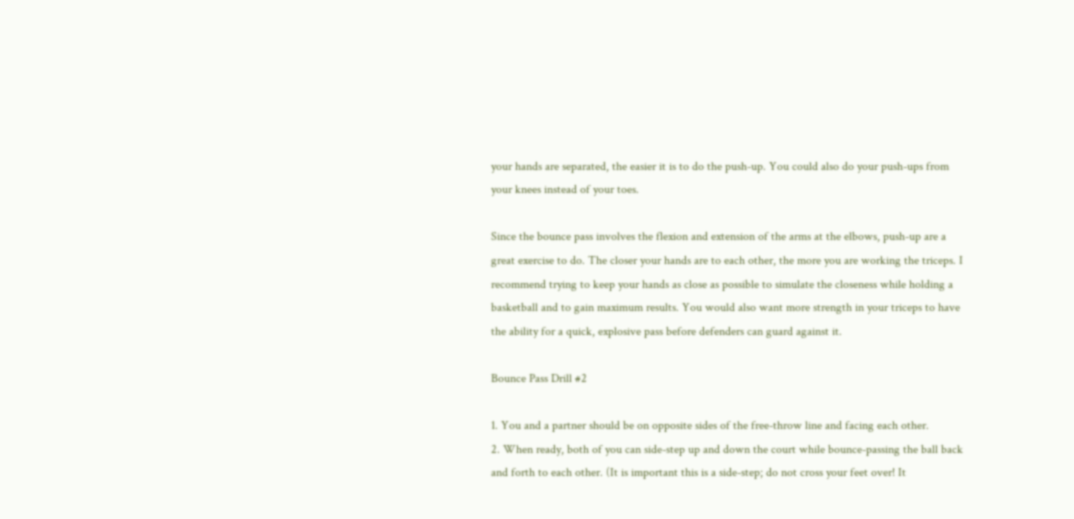your hands are separated, the easier it is to do the push-up. You could also do your push-ups from your knees instead of your toes.

Since the bounce pass involves the flexion and extension of the arms at the elbows, push-up are a great exercise to do. The closer your hands are to each other, the more you are working the triceps. I recommend trying to keep your hands as close as possible to simulate the closeness while holding a basketball and to gain maximum results. You would also want more strength in your triceps to have the ability for a quick, explosive pass before defenders can guard against it.

Bounce Pass Drill #2

1. You and a partner should be on opposite sides of the free-throw line and facing each other.
2. When ready, both of you can side-step up and down the court while bounce-passing the ball back and forth to each other. (It is important this is a side-step; do not cross your feet over! It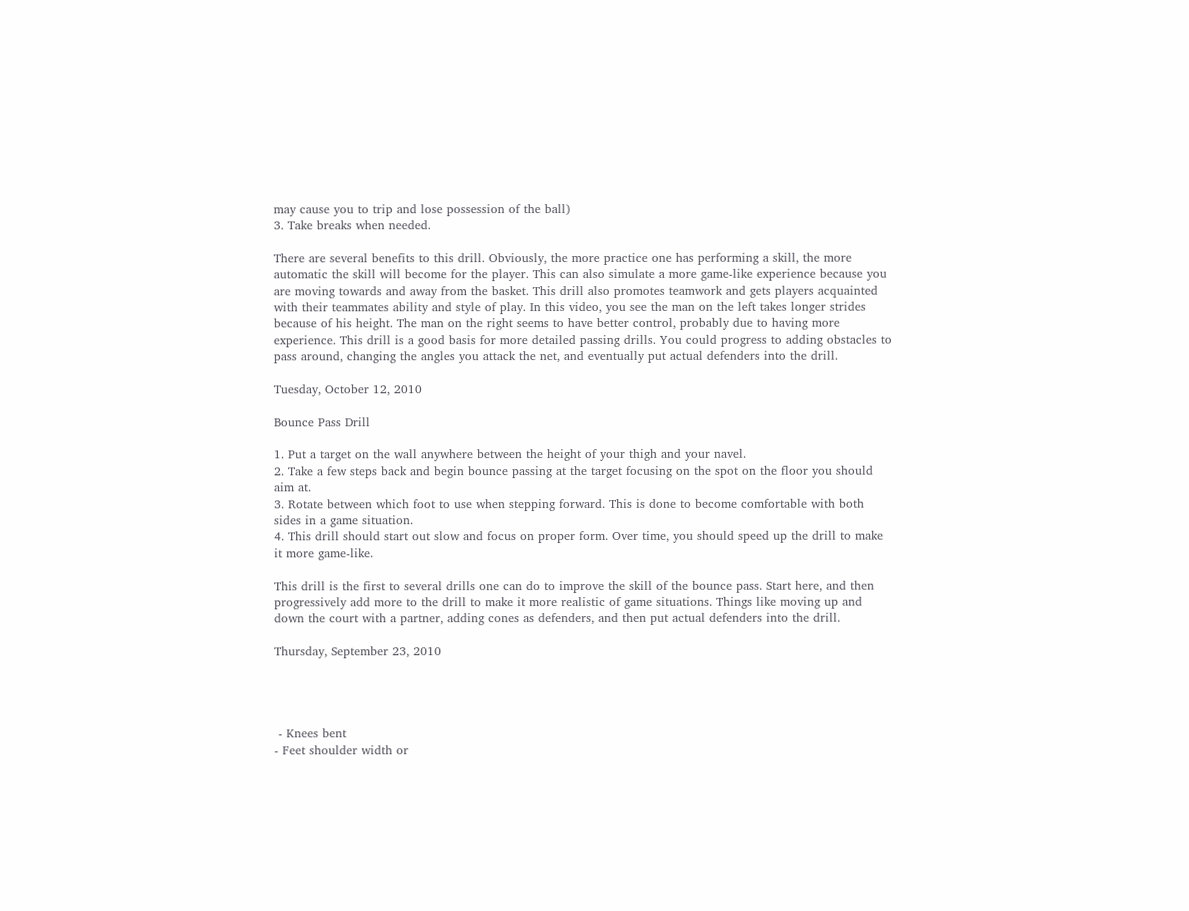may cause you to trip and lose possession of the ball)
3. Take breaks when needed.

There are several benefits to this drill. Obviously, the more practice one has performing a skill, the more automatic the skill will become for the player. This can also simulate a more game-like experience because you are moving towards and away from the basket. This drill also promotes teamwork and gets players acquainted with their teammates ability and style of play. In this video, you see the man on the left takes longer strides because of his height. The man on the right seems to have better control, probably due to having more experience. This drill is a good basis for more detailed passing drills. You could progress to adding obstacles to pass around, changing the angles you attack the net, and eventually put actual defenders into the drill.

Tuesday, October 12, 2010

Bounce Pass Drill

1. Put a target on the wall anywhere between the height of your thigh and your navel.
2. Take a few steps back and begin bounce passing at the target focusing on the spot on the floor you should aim at.
3. Rotate between which foot to use when stepping forward. This is done to become comfortable with both sides in a game situation.
4. This drill should start out slow and focus on proper form. Over time, you should speed up the drill to make it more game-like.

This drill is the first to several drills one can do to improve the skill of the bounce pass. Start here, and then progressively add more to the drill to make it more realistic of game situations. Things like moving up and down the court with a partner, adding cones as defenders, and then put actual defenders into the drill.

Thursday, September 23, 2010




 - Knees bent
- Feet shoulder width or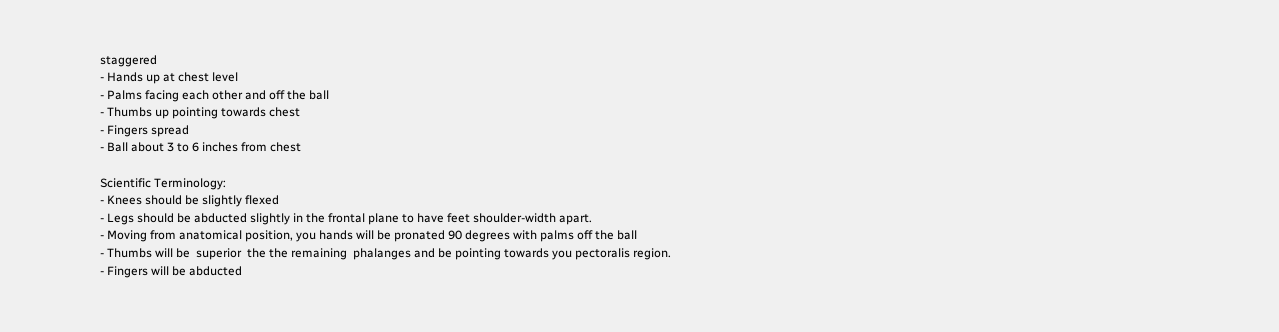staggered
- Hands up at chest level
- Palms facing each other and off the ball
- Thumbs up pointing towards chest
- Fingers spread
- Ball about 3 to 6 inches from chest

Scientific Terminology:
- Knees should be slightly flexed
- Legs should be abducted slightly in the frontal plane to have feet shoulder-width apart.
- Moving from anatomical position, you hands will be pronated 90 degrees with palms off the ball
- Thumbs will be  superior  the the remaining  phalanges and be pointing towards you pectoralis region.
- Fingers will be abducted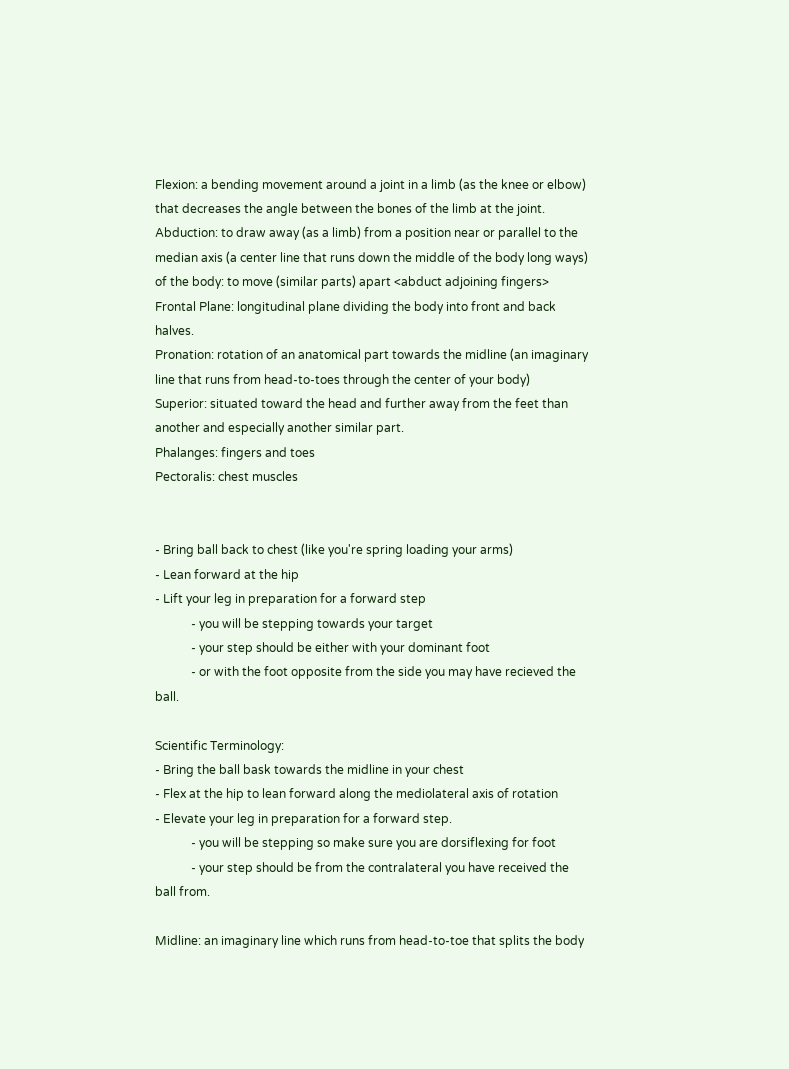Flexion: a bending movement around a joint in a limb (as the knee or elbow) that decreases the angle between the bones of the limb at the joint.
Abduction: to draw away (as a limb) from a position near or parallel to the median axis (a center line that runs down the middle of the body long ways) of the body: to move (similar parts) apart <abduct adjoining fingers>
Frontal Plane: longitudinal plane dividing the body into front and back halves.
Pronation: rotation of an anatomical part towards the midline (an imaginary line that runs from head-to-toes through the center of your body)
Superior: situated toward the head and further away from the feet than another and especially another similar part.
Phalanges: fingers and toes
Pectoralis: chest muscles


- Bring ball back to chest (like you're spring loading your arms)
- Lean forward at the hip
- Lift your leg in preparation for a forward step
            - you will be stepping towards your target
            - your step should be either with your dominant foot
            - or with the foot opposite from the side you may have recieved the ball.

Scientific Terminology:
- Bring the ball bask towards the midline in your chest
- Flex at the hip to lean forward along the mediolateral axis of rotation
- Elevate your leg in preparation for a forward step.
            - you will be stepping so make sure you are dorsiflexing for foot
            - your step should be from the contralateral you have received the ball from.

Midline: an imaginary line which runs from head-to-toe that splits the body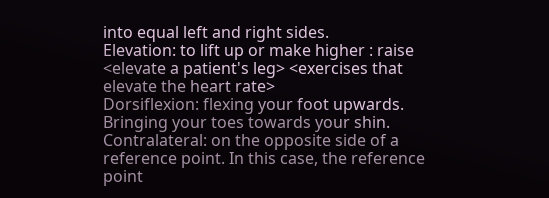into equal left and right sides.
Elevation: to lift up or make higher : raise <elevate a patient's leg> <exercises that elevate the heart rate>
Dorsiflexion: flexing your foot upwards.  Bringing your toes towards your shin.
Contralateral: on the opposite side of a reference point. In this case, the reference point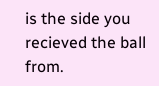is the side you recieved the ball from.